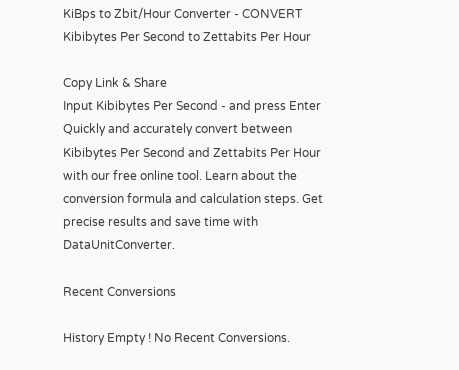KiBps to Zbit/Hour Converter - CONVERT Kibibytes Per Second to Zettabits Per Hour

Copy Link & Share
Input Kibibytes Per Second - and press Enter
Quickly and accurately convert between Kibibytes Per Second and Zettabits Per Hour with our free online tool. Learn about the conversion formula and calculation steps. Get precise results and save time with DataUnitConverter.

Recent Conversions

History Empty ! No Recent Conversions.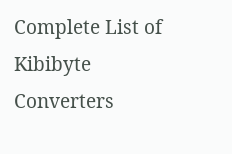Complete List of Kibibyte Converters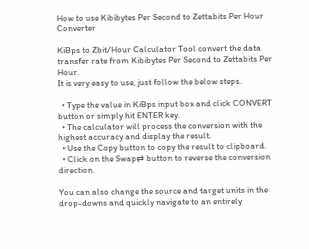How to use Kibibytes Per Second to Zettabits Per Hour Converter

KiBps to Zbit/Hour Calculator Tool convert the data transfer rate from Kibibytes Per Second to Zettabits Per Hour.
It is very easy to use, just follow the below steps.

  • Type the value in KiBps input box and click CONVERT button or simply hit ENTER key.
  • The calculator will process the conversion with the highest accuracy and display the result.
  • Use the Copy button to copy the result to clipboard.
  • Click on the Swap⇄ button to reverse the conversion direction.

You can also change the source and target units in the drop-downs and quickly navigate to an entirely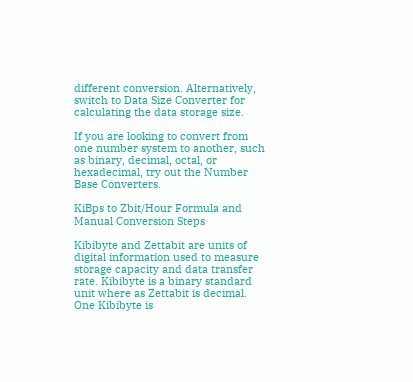different conversion. Alternatively, switch to Data Size Converter for calculating the data storage size.

If you are looking to convert from one number system to another, such as binary, decimal, octal, or hexadecimal, try out the Number Base Converters.

KiBps to Zbit/Hour Formula and Manual Conversion Steps

Kibibyte and Zettabit are units of digital information used to measure storage capacity and data transfer rate. Kibibyte is a binary standard unit where as Zettabit is decimal. One Kibibyte is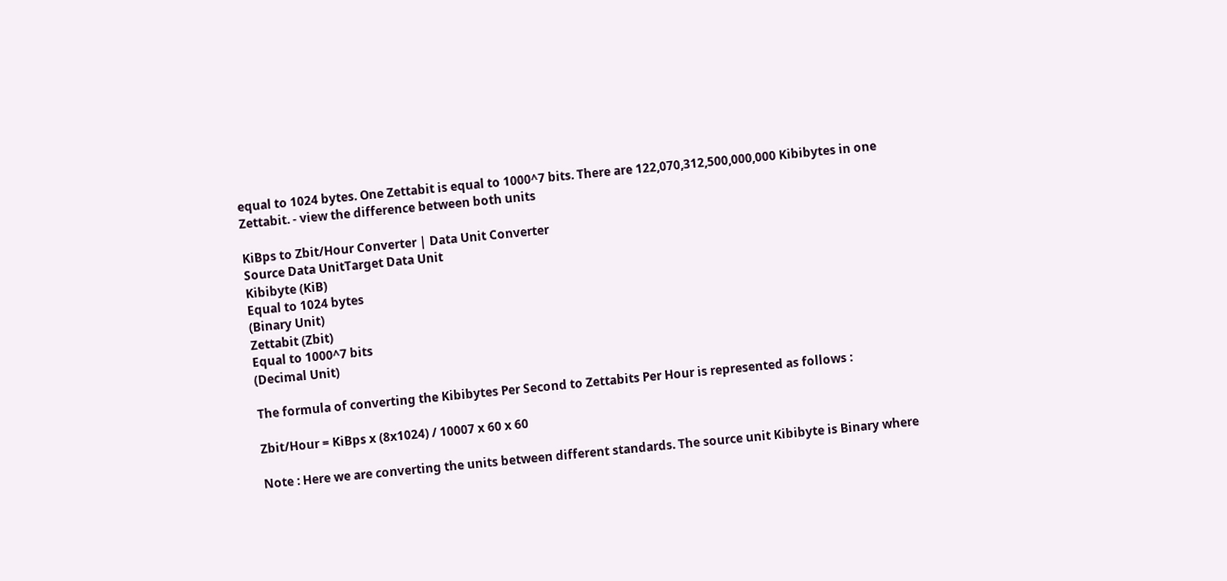equal to 1024 bytes. One Zettabit is equal to 1000^7 bits. There are 122,070,312,500,000,000 Kibibytes in one Zettabit. - view the difference between both units

KiBps to Zbit/Hour Converter | Data Unit Converter
Source Data UnitTarget Data Unit
Kibibyte (KiB)
Equal to 1024 bytes
(Binary Unit)
Zettabit (Zbit)
Equal to 1000^7 bits
(Decimal Unit)

The formula of converting the Kibibytes Per Second to Zettabits Per Hour is represented as follows :

Zbit/Hour = KiBps x (8x1024) / 10007 x 60 x 60

Note : Here we are converting the units between different standards. The source unit Kibibyte is Binary where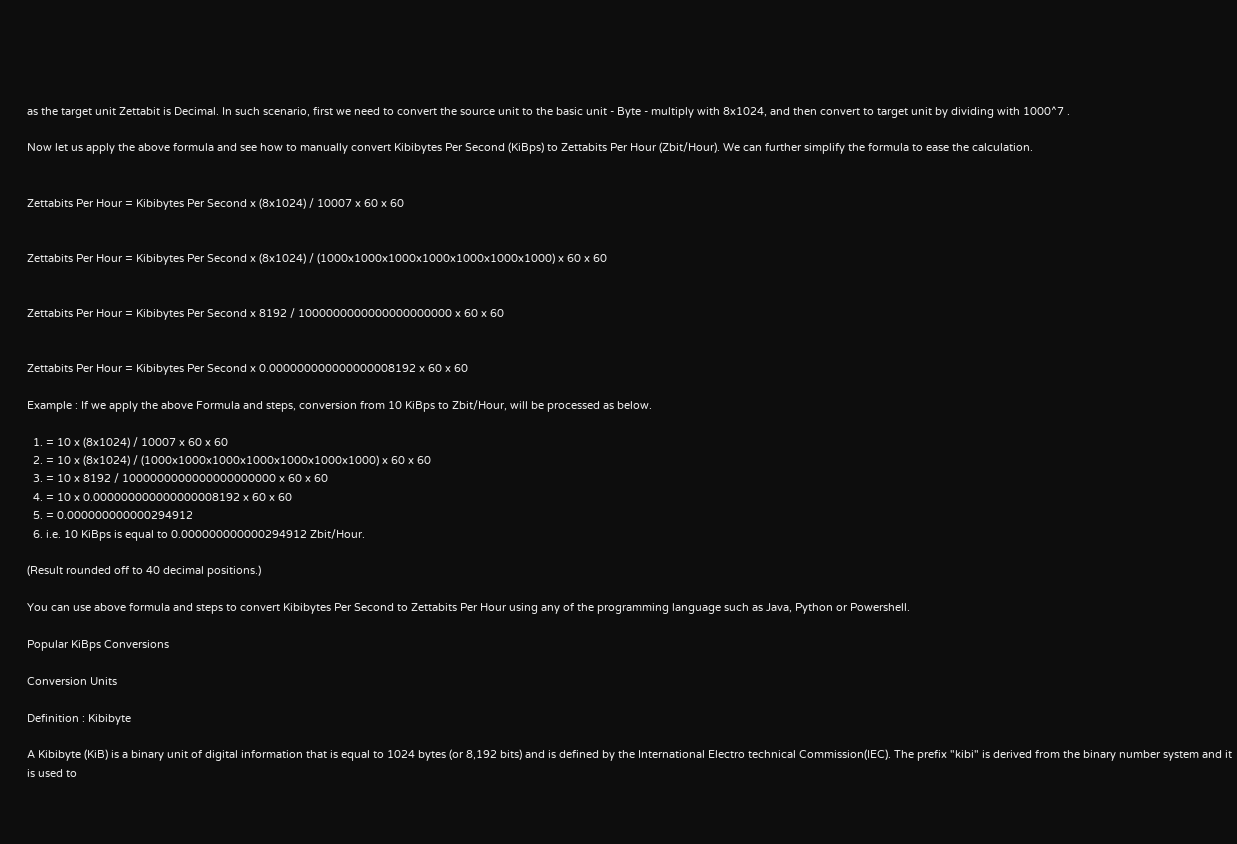as the target unit Zettabit is Decimal. In such scenario, first we need to convert the source unit to the basic unit - Byte - multiply with 8x1024, and then convert to target unit by dividing with 1000^7 .

Now let us apply the above formula and see how to manually convert Kibibytes Per Second (KiBps) to Zettabits Per Hour (Zbit/Hour). We can further simplify the formula to ease the calculation.


Zettabits Per Hour = Kibibytes Per Second x (8x1024) / 10007 x 60 x 60


Zettabits Per Hour = Kibibytes Per Second x (8x1024) / (1000x1000x1000x1000x1000x1000x1000) x 60 x 60


Zettabits Per Hour = Kibibytes Per Second x 8192 / 1000000000000000000000 x 60 x 60


Zettabits Per Hour = Kibibytes Per Second x 0.000000000000000008192 x 60 x 60

Example : If we apply the above Formula and steps, conversion from 10 KiBps to Zbit/Hour, will be processed as below.

  1. = 10 x (8x1024) / 10007 x 60 x 60
  2. = 10 x (8x1024) / (1000x1000x1000x1000x1000x1000x1000) x 60 x 60
  3. = 10 x 8192 / 1000000000000000000000 x 60 x 60
  4. = 10 x 0.000000000000000008192 x 60 x 60
  5. = 0.000000000000294912
  6. i.e. 10 KiBps is equal to 0.000000000000294912 Zbit/Hour.

(Result rounded off to 40 decimal positions.)

You can use above formula and steps to convert Kibibytes Per Second to Zettabits Per Hour using any of the programming language such as Java, Python or Powershell.

Popular KiBps Conversions

Conversion Units

Definition : Kibibyte

A Kibibyte (KiB) is a binary unit of digital information that is equal to 1024 bytes (or 8,192 bits) and is defined by the International Electro technical Commission(IEC). The prefix "kibi" is derived from the binary number system and it is used to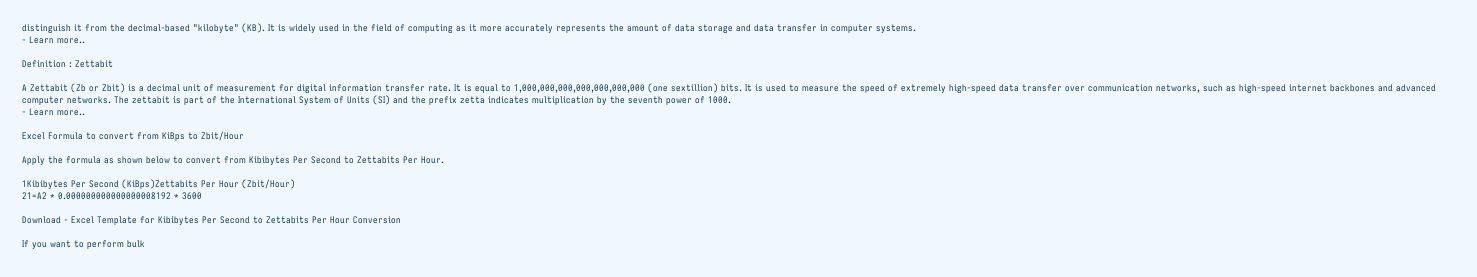distinguish it from the decimal-based "kilobyte" (KB). It is widely used in the field of computing as it more accurately represents the amount of data storage and data transfer in computer systems.
- Learn more..

Definition : Zettabit

A Zettabit (Zb or Zbit) is a decimal unit of measurement for digital information transfer rate. It is equal to 1,000,000,000,000,000,000,000 (one sextillion) bits. It is used to measure the speed of extremely high-speed data transfer over communication networks, such as high-speed internet backbones and advanced computer networks. The zettabit is part of the International System of Units (SI) and the prefix zetta indicates multiplication by the seventh power of 1000.
- Learn more..

Excel Formula to convert from KiBps to Zbit/Hour

Apply the formula as shown below to convert from Kibibytes Per Second to Zettabits Per Hour.

1Kibibytes Per Second (KiBps)Zettabits Per Hour (Zbit/Hour)
21=A2 * 0.000000000000000008192 * 3600

Download - Excel Template for Kibibytes Per Second to Zettabits Per Hour Conversion

If you want to perform bulk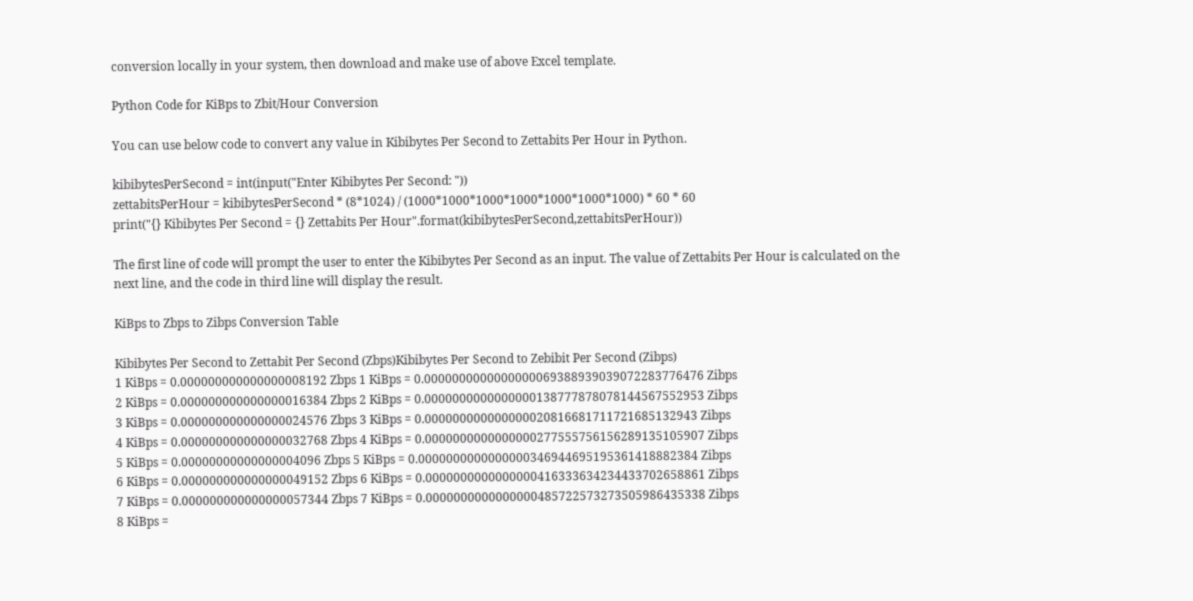conversion locally in your system, then download and make use of above Excel template.

Python Code for KiBps to Zbit/Hour Conversion

You can use below code to convert any value in Kibibytes Per Second to Zettabits Per Hour in Python.

kibibytesPerSecond = int(input("Enter Kibibytes Per Second: "))
zettabitsPerHour = kibibytesPerSecond * (8*1024) / (1000*1000*1000*1000*1000*1000*1000) * 60 * 60
print("{} Kibibytes Per Second = {} Zettabits Per Hour".format(kibibytesPerSecond,zettabitsPerHour))

The first line of code will prompt the user to enter the Kibibytes Per Second as an input. The value of Zettabits Per Hour is calculated on the next line, and the code in third line will display the result.

KiBps to Zbps to Zibps Conversion Table

Kibibytes Per Second to Zettabit Per Second (Zbps)Kibibytes Per Second to Zebibit Per Second (Zibps)
1 KiBps = 0.000000000000000008192 Zbps 1 KiBps = 0.0000000000000000069388939039072283776476 Zibps
2 KiBps = 0.000000000000000016384 Zbps 2 KiBps = 0.0000000000000000138777878078144567552953 Zibps
3 KiBps = 0.000000000000000024576 Zbps 3 KiBps = 0.000000000000000020816681711721685132943 Zibps
4 KiBps = 0.000000000000000032768 Zbps 4 KiBps = 0.0000000000000000277555756156289135105907 Zibps
5 KiBps = 0.00000000000000004096 Zbps 5 KiBps = 0.0000000000000000346944695195361418882384 Zibps
6 KiBps = 0.000000000000000049152 Zbps 6 KiBps = 0.0000000000000000416333634234433702658861 Zibps
7 KiBps = 0.000000000000000057344 Zbps 7 KiBps = 0.0000000000000000485722573273505986435338 Zibps
8 KiBps =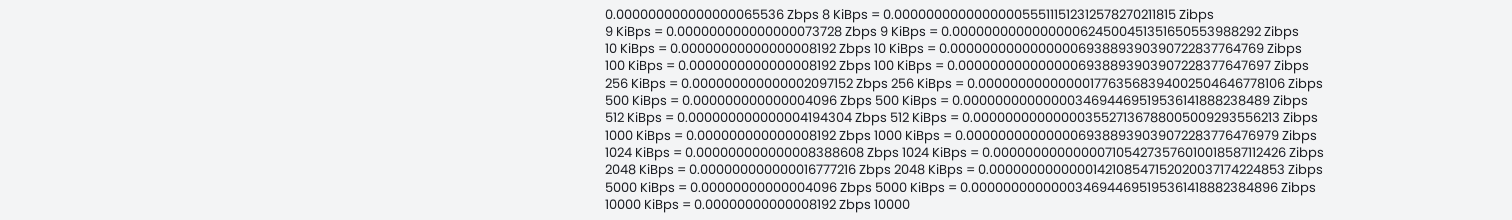0.000000000000000065536 Zbps 8 KiBps = 0.0000000000000000555111512312578270211815 Zibps
9 KiBps = 0.000000000000000073728 Zbps 9 KiBps = 0.0000000000000000624500451351650553988292 Zibps
10 KiBps = 0.00000000000000008192 Zbps 10 KiBps = 0.0000000000000000693889390390722837764769 Zibps
100 KiBps = 0.0000000000000008192 Zbps 100 KiBps = 0.0000000000000006938893903907228377647697 Zibps
256 KiBps = 0.000000000000002097152 Zbps 256 KiBps = 0.0000000000000017763568394002504646778106 Zibps
500 KiBps = 0.000000000000004096 Zbps 500 KiBps = 0.0000000000000034694469519536141888238489 Zibps
512 KiBps = 0.000000000000004194304 Zbps 512 KiBps = 0.0000000000000035527136788005009293556213 Zibps
1000 KiBps = 0.000000000000008192 Zbps 1000 KiBps = 0.0000000000000069388939039072283776476979 Zibps
1024 KiBps = 0.000000000000008388608 Zbps 1024 KiBps = 0.0000000000000071054273576010018587112426 Zibps
2048 KiBps = 0.000000000000016777216 Zbps 2048 KiBps = 0.0000000000000142108547152020037174224853 Zibps
5000 KiBps = 0.00000000000004096 Zbps 5000 KiBps = 0.0000000000000346944695195361418882384896 Zibps
10000 KiBps = 0.00000000000008192 Zbps 10000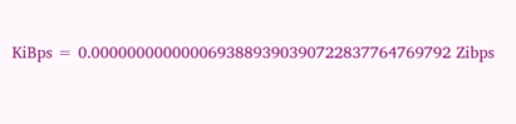KiBps = 0.0000000000000693889390390722837764769792 Zibps